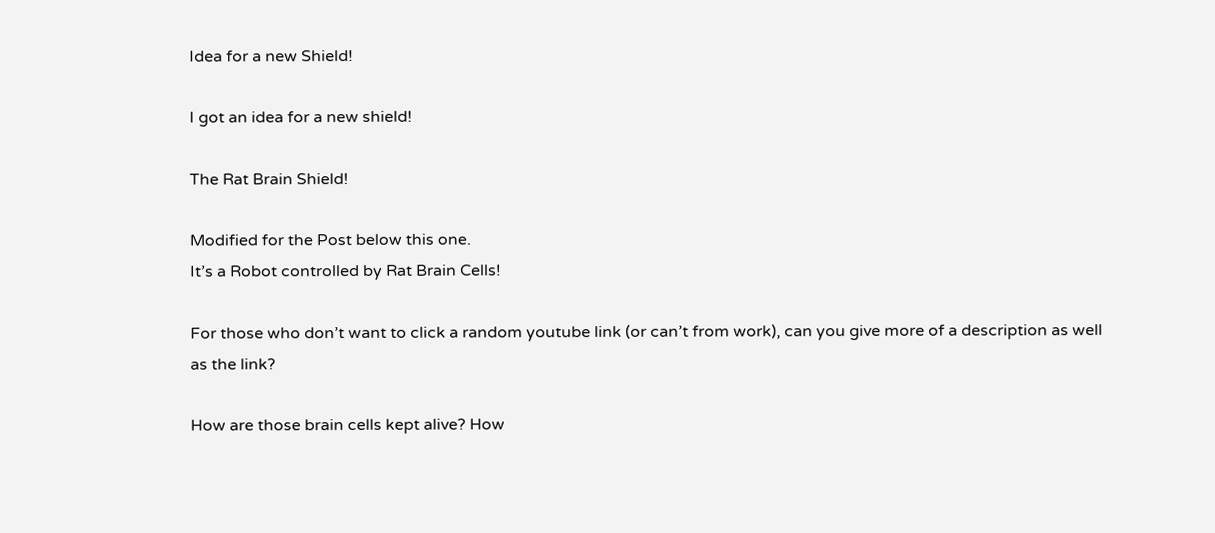Idea for a new Shield!

I got an idea for a new shield!

The Rat Brain Shield!

Modified for the Post below this one.
It’s a Robot controlled by Rat Brain Cells!

For those who don’t want to click a random youtube link (or can’t from work), can you give more of a description as well as the link?

How are those brain cells kept alive? How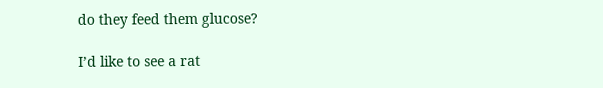do they feed them glucose?

I’d like to see a rat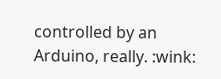controlled by an Arduino, really. :wink: